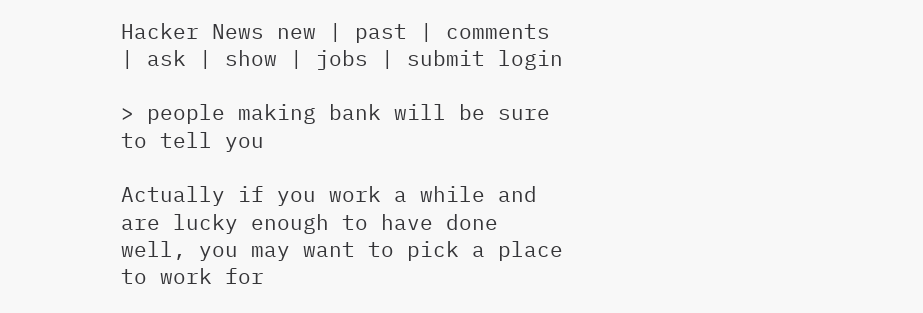Hacker News new | past | comments | ask | show | jobs | submit login

> people making bank will be sure to tell you

Actually if you work a while and are lucky enough to have done well, you may want to pick a place to work for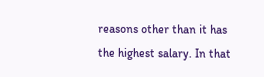reasons other than it has the highest salary. In that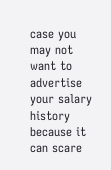case you may not want to advertise your salary history because it can scare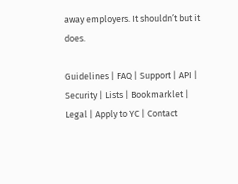away employers. It shouldn’t but it does.

Guidelines | FAQ | Support | API | Security | Lists | Bookmarklet | Legal | Apply to YC | Contact